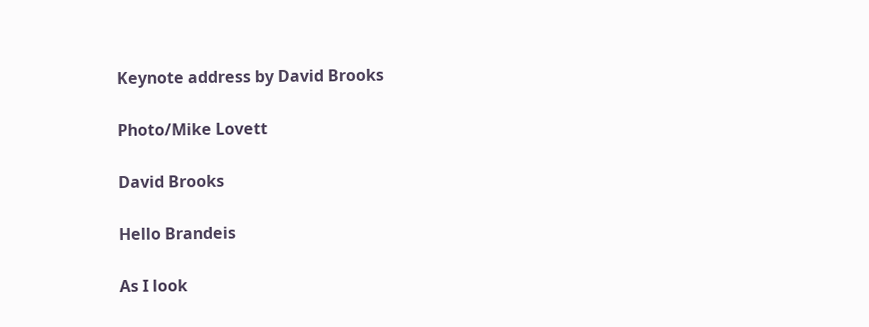Keynote address by David Brooks

Photo/Mike Lovett

David Brooks

Hello Brandeis

As I look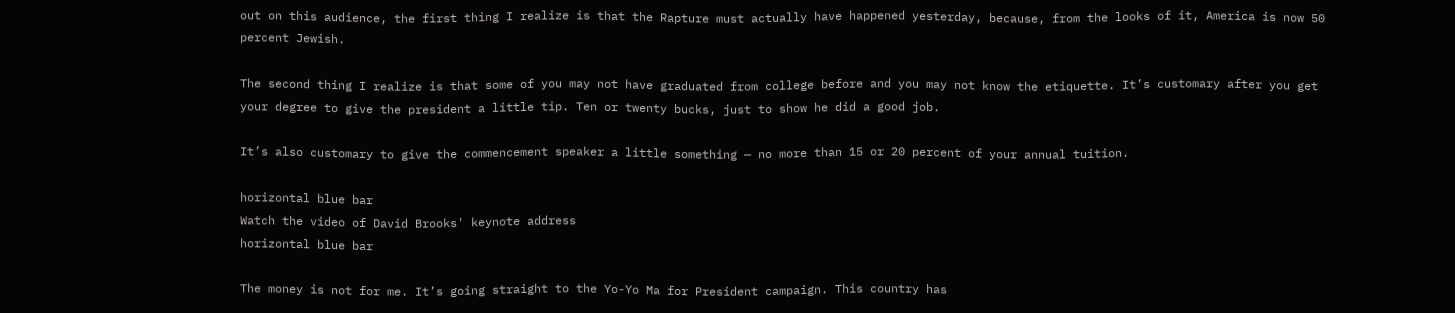out on this audience, the first thing I realize is that the Rapture must actually have happened yesterday, because, from the looks of it, America is now 50 percent Jewish.

The second thing I realize is that some of you may not have graduated from college before and you may not know the etiquette. It’s customary after you get your degree to give the president a little tip. Ten or twenty bucks, just to show he did a good job.

It’s also customary to give the commencement speaker a little something — no more than 15 or 20 percent of your annual tuition.

horizontal blue bar
Watch the video of David Brooks' keynote address
horizontal blue bar

The money is not for me. It’s going straight to the Yo-Yo Ma for President campaign. This country has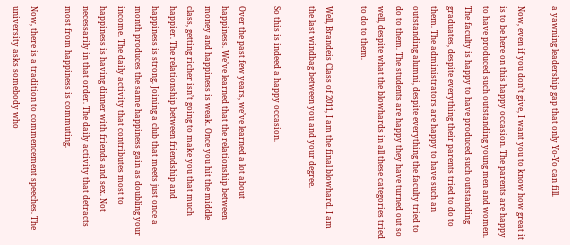a yawning leadership gap that only Yo-Yo can fill.

Now, even if you don’t give, I want you to know how great it is to be here on this happy occasion. The parents are happy to have produced such outstanding young men and women. The faculty is happy to have produced such outstanding graduates, despite everything their parents tried to do to them. The administrators are happy to have such an outstanding alumni, despite everything the faculty tried to do to them. The students are happy they have turned out so well, despite what the blowhards in all these categories tried to do to them.

Well, Brandeis Class of 2011, I am the final blowhard. I am the last windbag between you and your degree.

So this is indeed a happy occasion.

Over the past few years, we’ve learned a lot about happiness. We’ve learned that the relationship between money and happiness is weak. Once you hit the middle class, getting richer isn’t going to make you that much happier. The relationship between friendship and happiness is strong. Joining a club that meets just once a month produces the same happiness gain as doubling your income. The daily activity that contributes most to happiness is having dinner with friends and sex. Not necessarily in that order. The daily activity that detracts most from happiness is commuting.

Now, there is a tradition to commencement speeches. The university asks somebody who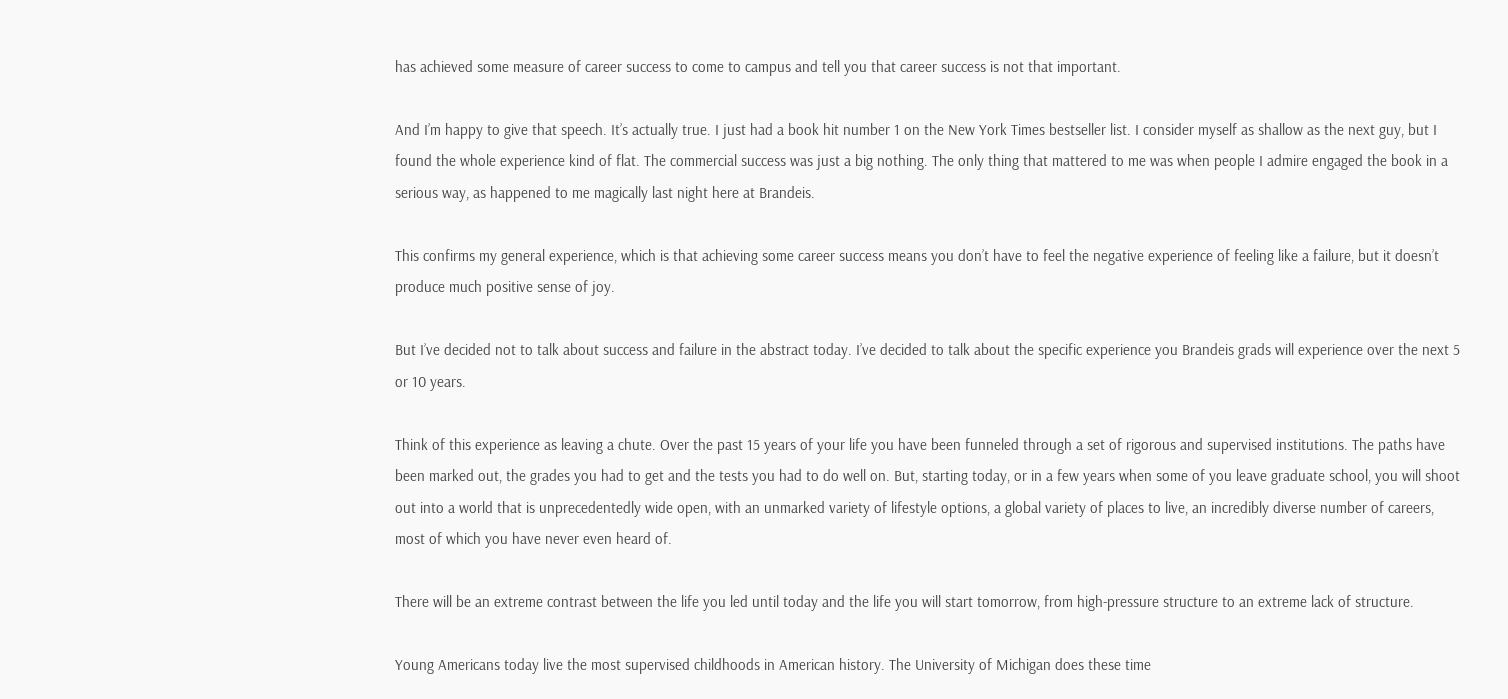has achieved some measure of career success to come to campus and tell you that career success is not that important.

And I’m happy to give that speech. It’s actually true. I just had a book hit number 1 on the New York Times bestseller list. I consider myself as shallow as the next guy, but I found the whole experience kind of flat. The commercial success was just a big nothing. The only thing that mattered to me was when people I admire engaged the book in a serious way, as happened to me magically last night here at Brandeis.

This confirms my general experience, which is that achieving some career success means you don’t have to feel the negative experience of feeling like a failure, but it doesn’t produce much positive sense of joy.

But I’ve decided not to talk about success and failure in the abstract today. I’ve decided to talk about the specific experience you Brandeis grads will experience over the next 5 or 10 years.

Think of this experience as leaving a chute. Over the past 15 years of your life you have been funneled through a set of rigorous and supervised institutions. The paths have been marked out, the grades you had to get and the tests you had to do well on. But, starting today, or in a few years when some of you leave graduate school, you will shoot out into a world that is unprecedentedly wide open, with an unmarked variety of lifestyle options, a global variety of places to live, an incredibly diverse number of careers, most of which you have never even heard of.

There will be an extreme contrast between the life you led until today and the life you will start tomorrow, from high-pressure structure to an extreme lack of structure.

Young Americans today live the most supervised childhoods in American history. The University of Michigan does these time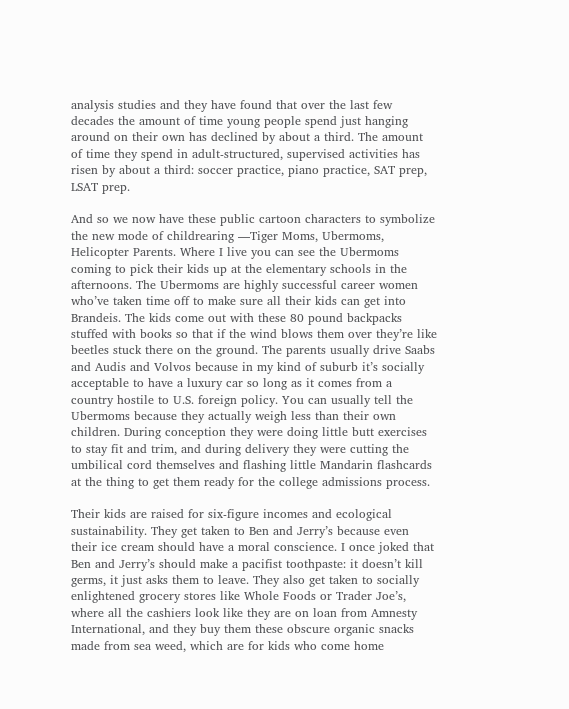analysis studies and they have found that over the last few decades the amount of time young people spend just hanging around on their own has declined by about a third. The amount of time they spend in adult-structured, supervised activities has risen by about a third: soccer practice, piano practice, SAT prep, LSAT prep.

And so we now have these public cartoon characters to symbolize the new mode of childrearing —Tiger Moms, Ubermoms, Helicopter Parents. Where I live you can see the Ubermoms coming to pick their kids up at the elementary schools in the afternoons. The Ubermoms are highly successful career women who’ve taken time off to make sure all their kids can get into Brandeis. The kids come out with these 80 pound backpacks stuffed with books so that if the wind blows them over they’re like beetles stuck there on the ground. The parents usually drive Saabs and Audis and Volvos because in my kind of suburb it’s socially acceptable to have a luxury car so long as it comes from a country hostile to U.S. foreign policy. You can usually tell the Ubermoms because they actually weigh less than their own children. During conception they were doing little butt exercises to stay fit and trim, and during delivery they were cutting the umbilical cord themselves and flashing little Mandarin flashcards at the thing to get them ready for the college admissions process.

Their kids are raised for six-figure incomes and ecological sustainability. They get taken to Ben and Jerry’s because even their ice cream should have a moral conscience. I once joked that Ben and Jerry’s should make a pacifist toothpaste: it doesn’t kill germs, it just asks them to leave. They also get taken to socially enlightened grocery stores like Whole Foods or Trader Joe’s, where all the cashiers look like they are on loan from Amnesty International, and they buy them these obscure organic snacks made from sea weed, which are for kids who come home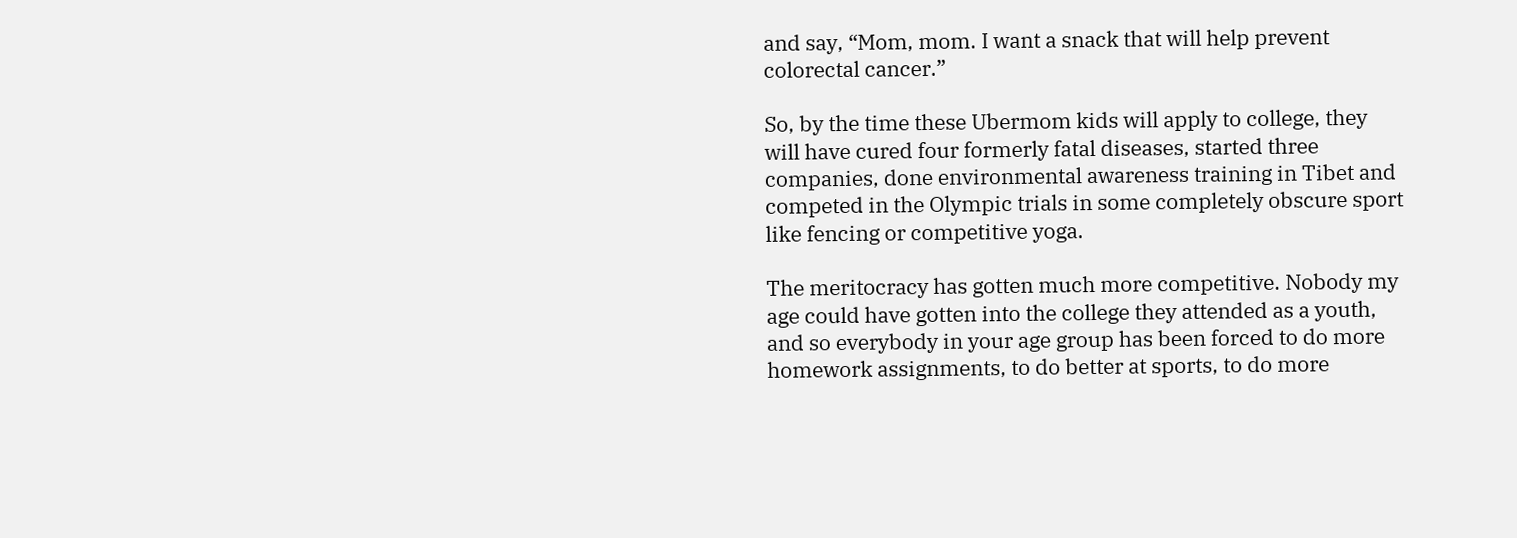and say, “Mom, mom. I want a snack that will help prevent colorectal cancer.”

So, by the time these Ubermom kids will apply to college, they will have cured four formerly fatal diseases, started three companies, done environmental awareness training in Tibet and competed in the Olympic trials in some completely obscure sport like fencing or competitive yoga.

The meritocracy has gotten much more competitive. Nobody my age could have gotten into the college they attended as a youth, and so everybody in your age group has been forced to do more homework assignments, to do better at sports, to do more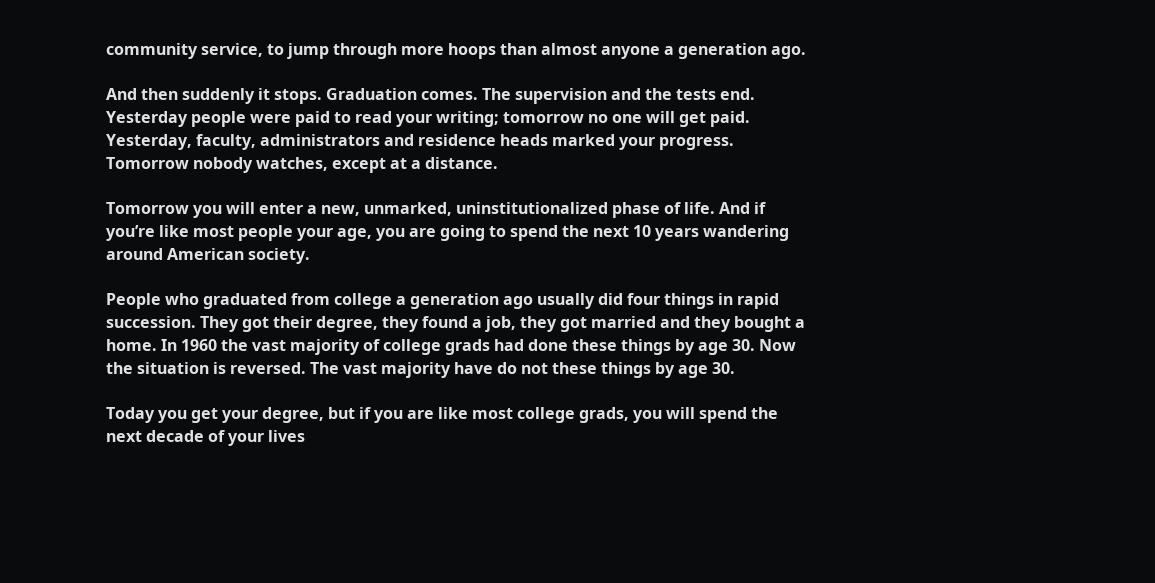community service, to jump through more hoops than almost anyone a generation ago.

And then suddenly it stops. Graduation comes. The supervision and the tests end. Yesterday people were paid to read your writing; tomorrow no one will get paid. Yesterday, faculty, administrators and residence heads marked your progress. Tomorrow nobody watches, except at a distance.

Tomorrow you will enter a new, unmarked, uninstitutionalized phase of life. And if you’re like most people your age, you are going to spend the next 10 years wandering around American society.

People who graduated from college a generation ago usually did four things in rapid succession. They got their degree, they found a job, they got married and they bought a home. In 1960 the vast majority of college grads had done these things by age 30. Now the situation is reversed. The vast majority have do not these things by age 30.

Today you get your degree, but if you are like most college grads, you will spend the next decade of your lives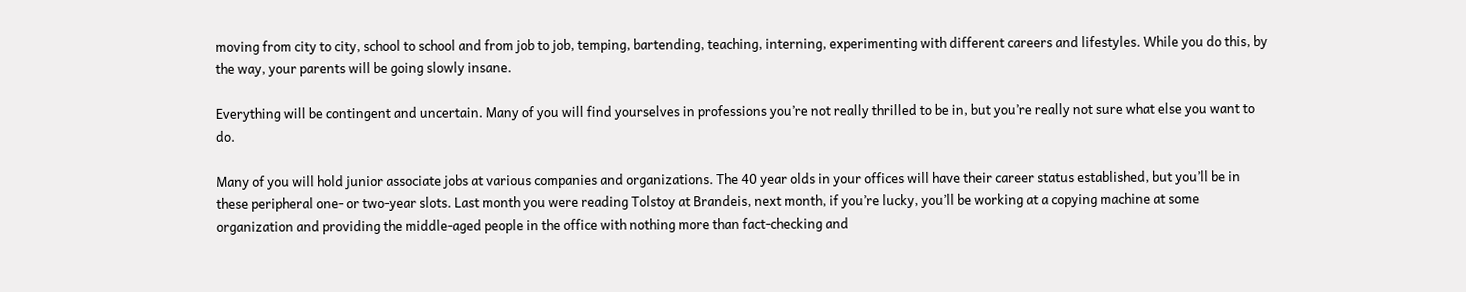moving from city to city, school to school and from job to job, temping, bartending, teaching, interning, experimenting with different careers and lifestyles. While you do this, by the way, your parents will be going slowly insane.

Everything will be contingent and uncertain. Many of you will find yourselves in professions you’re not really thrilled to be in, but you’re really not sure what else you want to do.

Many of you will hold junior associate jobs at various companies and organizations. The 40 year olds in your offices will have their career status established, but you’ll be in these peripheral one- or two-year slots. Last month you were reading Tolstoy at Brandeis, next month, if you’re lucky, you’ll be working at a copying machine at some organization and providing the middle-aged people in the office with nothing more than fact-checking and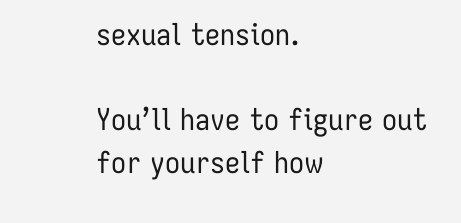sexual tension.

You’ll have to figure out for yourself how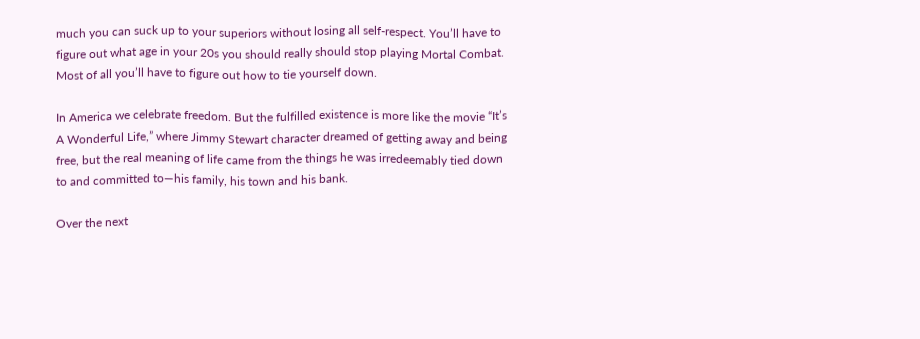much you can suck up to your superiors without losing all self-respect. You’ll have to figure out what age in your 20s you should really should stop playing Mortal Combat. Most of all you’ll have to figure out how to tie yourself down.

In America we celebrate freedom. But the fulfilled existence is more like the movie “It’s A Wonderful Life,” where Jimmy Stewart character dreamed of getting away and being free, but the real meaning of life came from the things he was irredeemably tied down to and committed to—his family, his town and his bank.

Over the next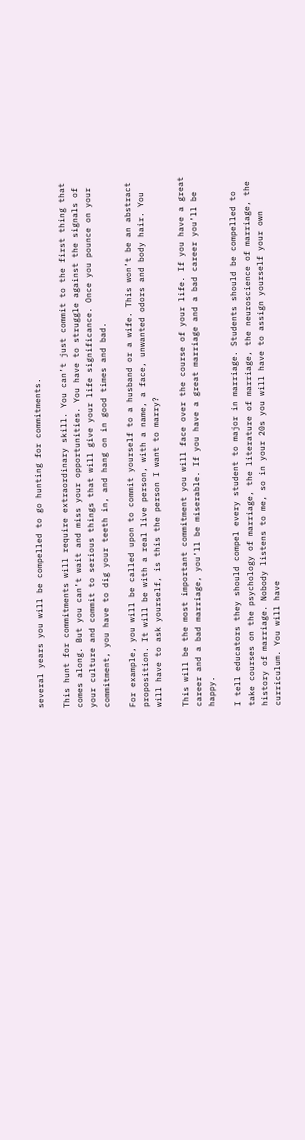several years you will be compelled to go hunting for commitments.

This hunt for commitments will require extraordinary skill. You can’t just commit to the first thing that comes along. But you can’t wait and miss your opportunities. You have to struggle against the signals of your culture and commit to serious things that will give your life significance. Once you pounce on your commitment, you have to dig your teeth in, and hang on in good times and bad.

For example, you will be called upon to commit yourself to a husband or a wife. This won’t be an abstract proposition. It will be with a real live person, with a name, a face, unwanted odors and body hair. You will have to ask yourself, is this the person I want to marry?

This will be the most important commitment you will face over the course of your life. If you have a great career and a bad marriage, you’ll be miserable. If you have a great marriage and a bad career you’ll be happy.

I tell educators they should compel every student to major in marriage. Students should be compelled to take courses on the psychology of marriage, the literature of marriage, the neuroscience of marriage, the history of marriage. Nobody listens to me, so in your 20s you will have to assign yourself your own curriculum. You will have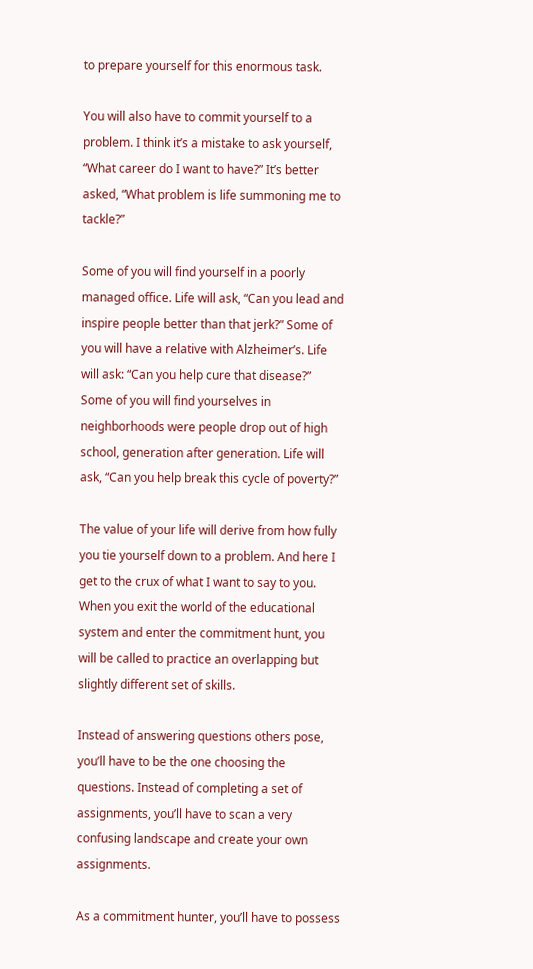to prepare yourself for this enormous task.

You will also have to commit yourself to a problem. I think it’s a mistake to ask yourself, “What career do I want to have?” It’s better asked, “What problem is life summoning me to tackle?”

Some of you will find yourself in a poorly managed office. Life will ask, “Can you lead and inspire people better than that jerk?” Some of you will have a relative with Alzheimer’s. Life will ask: “Can you help cure that disease?” Some of you will find yourselves in neighborhoods were people drop out of high school, generation after generation. Life will ask, “Can you help break this cycle of poverty?”

The value of your life will derive from how fully you tie yourself down to a problem. And here I get to the crux of what I want to say to you. When you exit the world of the educational system and enter the commitment hunt, you will be called to practice an overlapping but slightly different set of skills.

Instead of answering questions others pose, you’ll have to be the one choosing the questions. Instead of completing a set of assignments, you’ll have to scan a very confusing landscape and create your own assignments.

As a commitment hunter, you’ll have to possess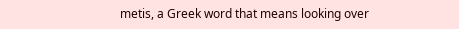metis, a Greek word that means looking over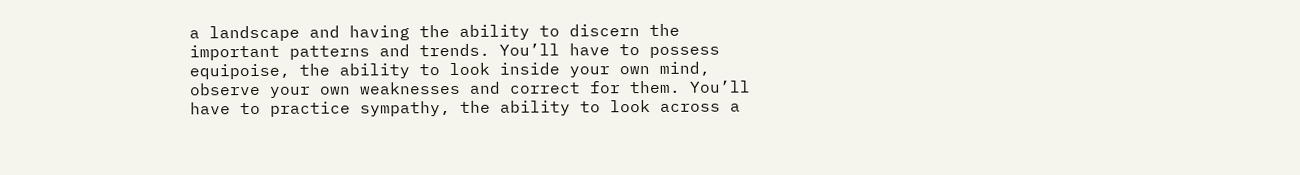a landscape and having the ability to discern the important patterns and trends. You’ll have to possess equipoise, the ability to look inside your own mind, observe your own weaknesses and correct for them. You’ll have to practice sympathy, the ability to look across a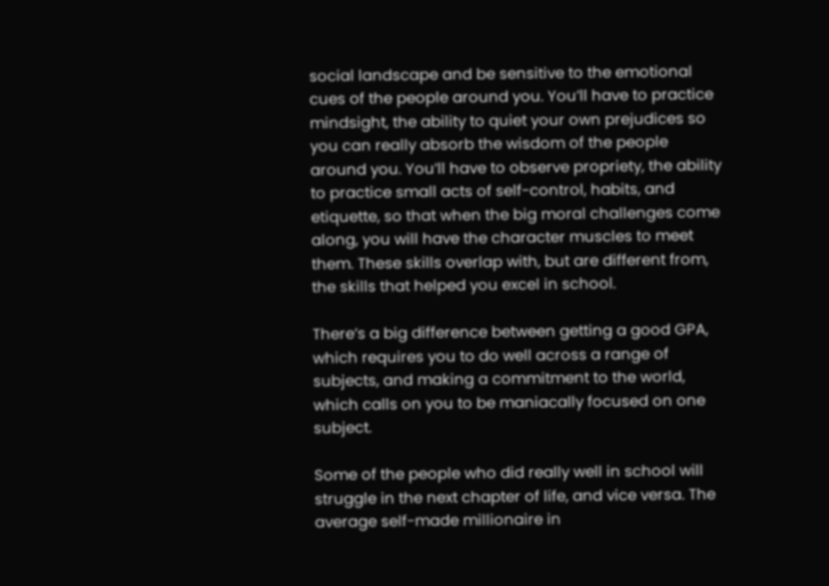social landscape and be sensitive to the emotional cues of the people around you. You’ll have to practice mindsight, the ability to quiet your own prejudices so you can really absorb the wisdom of the people around you. You’ll have to observe propriety, the ability to practice small acts of self-control, habits, and etiquette, so that when the big moral challenges come along, you will have the character muscles to meet them. These skills overlap with, but are different from, the skills that helped you excel in school.

There’s a big difference between getting a good GPA, which requires you to do well across a range of subjects, and making a commitment to the world, which calls on you to be maniacally focused on one subject.

Some of the people who did really well in school will struggle in the next chapter of life, and vice versa. The average self-made millionaire in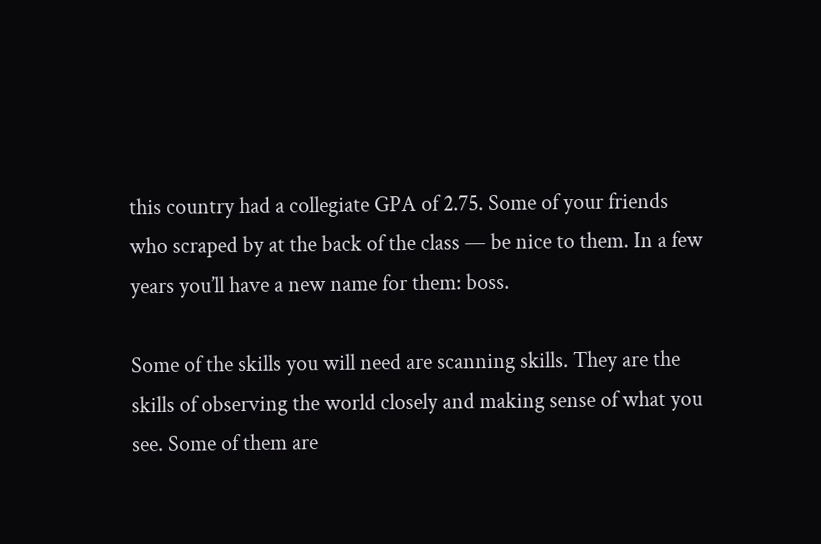this country had a collegiate GPA of 2.75. Some of your friends who scraped by at the back of the class — be nice to them. In a few years you’ll have a new name for them: boss.

Some of the skills you will need are scanning skills. They are the skills of observing the world closely and making sense of what you see. Some of them are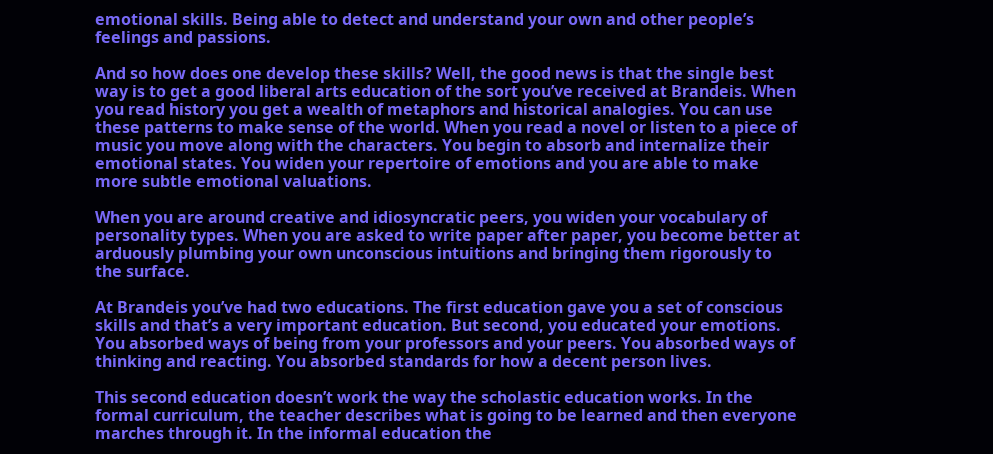emotional skills. Being able to detect and understand your own and other people’s feelings and passions.

And so how does one develop these skills? Well, the good news is that the single best way is to get a good liberal arts education of the sort you’ve received at Brandeis. When you read history you get a wealth of metaphors and historical analogies. You can use these patterns to make sense of the world. When you read a novel or listen to a piece of music you move along with the characters. You begin to absorb and internalize their emotional states. You widen your repertoire of emotions and you are able to make more subtle emotional valuations.

When you are around creative and idiosyncratic peers, you widen your vocabulary of personality types. When you are asked to write paper after paper, you become better at arduously plumbing your own unconscious intuitions and bringing them rigorously to the surface.

At Brandeis you’ve had two educations. The first education gave you a set of conscious skills and that’s a very important education. But second, you educated your emotions. You absorbed ways of being from your professors and your peers. You absorbed ways of thinking and reacting. You absorbed standards for how a decent person lives.

This second education doesn’t work the way the scholastic education works. In the formal curriculum, the teacher describes what is going to be learned and then everyone marches through it. In the informal education the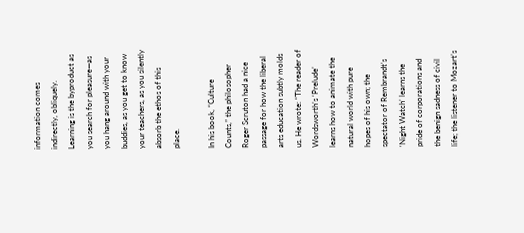information comes indirectly, obliquely. Learning is the byproduct as you search for pleasure—as you hang around with your buddies, as you get to know your teachers, as you silently absorb the ethos of this place.

In his book, “Culture Counts,” the philosopher Roger Scruton had a nice passage for how the liberal arts education subtly molds us. He wrote: “The reader of Wordsworth’s ‘Prelude’ learns how to animate the natural world with pure hopes of his own; the spectator of Rembrandt’s ‘Night Watch’ learns the pride of corporations and the benign sadness of civil life; the listener to Mozart’s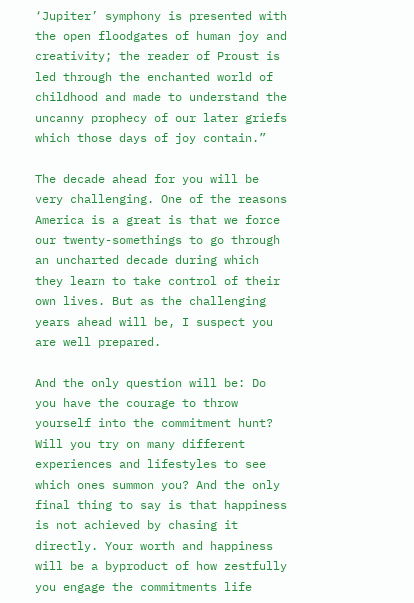‘Jupiter’ symphony is presented with the open floodgates of human joy and creativity; the reader of Proust is led through the enchanted world of childhood and made to understand the uncanny prophecy of our later griefs which those days of joy contain.”

The decade ahead for you will be very challenging. One of the reasons America is a great is that we force our twenty-somethings to go through an uncharted decade during which they learn to take control of their own lives. But as the challenging years ahead will be, I suspect you are well prepared.

And the only question will be: Do you have the courage to throw yourself into the commitment hunt? Will you try on many different experiences and lifestyles to see which ones summon you? And the only final thing to say is that happiness is not achieved by chasing it directly. Your worth and happiness will be a byproduct of how zestfully you engage the commitments life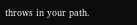throws in your path.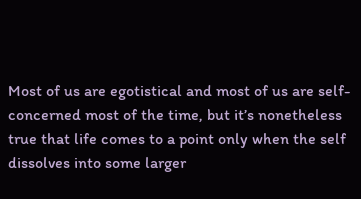Most of us are egotistical and most of us are self-concerned most of the time, but it’s nonetheless true that life comes to a point only when the self dissolves into some larger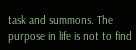task and summons. The purpose in life is not to find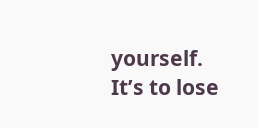yourself. It’s to lose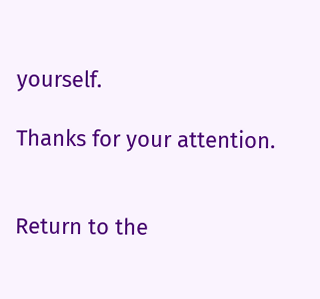yourself.

Thanks for your attention.


Return to the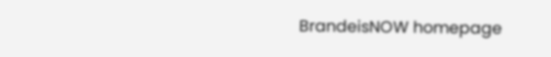BrandeisNOW homepage